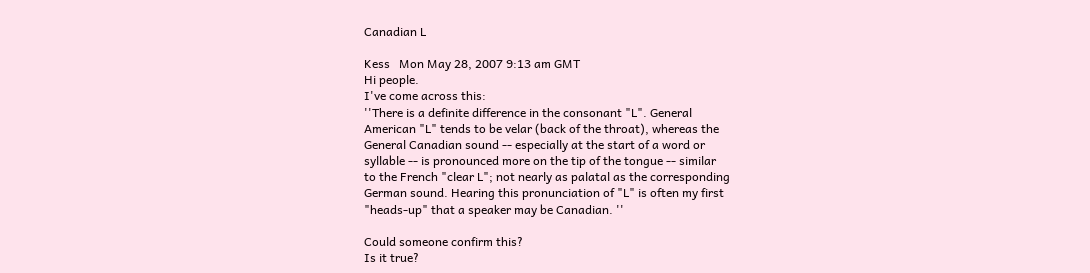Canadian L

Kess   Mon May 28, 2007 9:13 am GMT
Hi people.
I've come across this:
''There is a definite difference in the consonant "L". General
American "L" tends to be velar (back of the throat), whereas the
General Canadian sound -- especially at the start of a word or
syllable -- is pronounced more on the tip of the tongue -- similar
to the French "clear L"; not nearly as palatal as the corresponding
German sound. Hearing this pronunciation of "L" is often my first
"heads-up" that a speaker may be Canadian. ''

Could someone confirm this?
Is it true?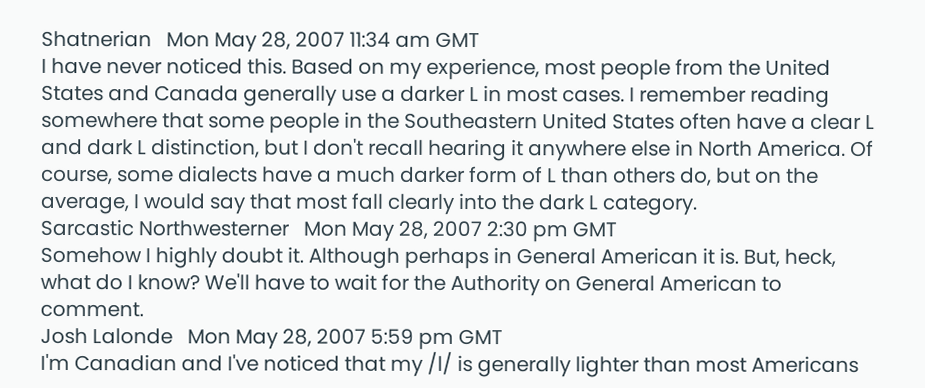Shatnerian   Mon May 28, 2007 11:34 am GMT
I have never noticed this. Based on my experience, most people from the United States and Canada generally use a darker L in most cases. I remember reading somewhere that some people in the Southeastern United States often have a clear L and dark L distinction, but I don't recall hearing it anywhere else in North America. Of course, some dialects have a much darker form of L than others do, but on the average, I would say that most fall clearly into the dark L category.
Sarcastic Northwesterner   Mon May 28, 2007 2:30 pm GMT
Somehow I highly doubt it. Although perhaps in General American it is. But, heck, what do I know? We'll have to wait for the Authority on General American to comment.
Josh Lalonde   Mon May 28, 2007 5:59 pm GMT
I'm Canadian and I've noticed that my /l/ is generally lighter than most Americans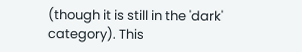(though it is still in the 'dark' category). This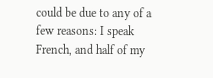could be due to any of a few reasons: I speak French, and half of my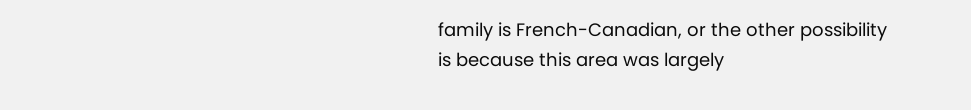family is French-Canadian, or the other possibility is because this area was largely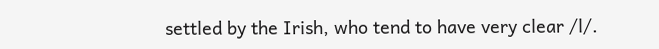settled by the Irish, who tend to have very clear /l/.